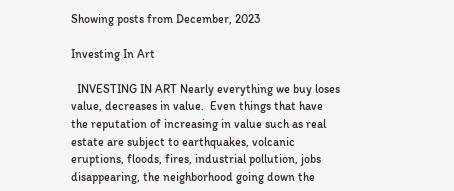Showing posts from December, 2023

Investing In Art

  INVESTING IN ART Nearly everything we buy loses value, decreases in value.  Even things that have the reputation of increasing in value such as real estate are subject to earthquakes, volcanic eruptions, floods, fires, industrial pollution, jobs disappearing, the neighborhood going down the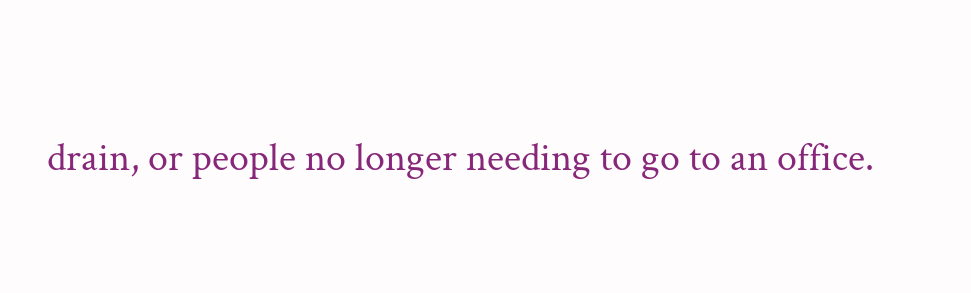drain, or people no longer needing to go to an office.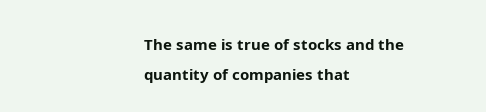The same is true of stocks and the quantity of companies that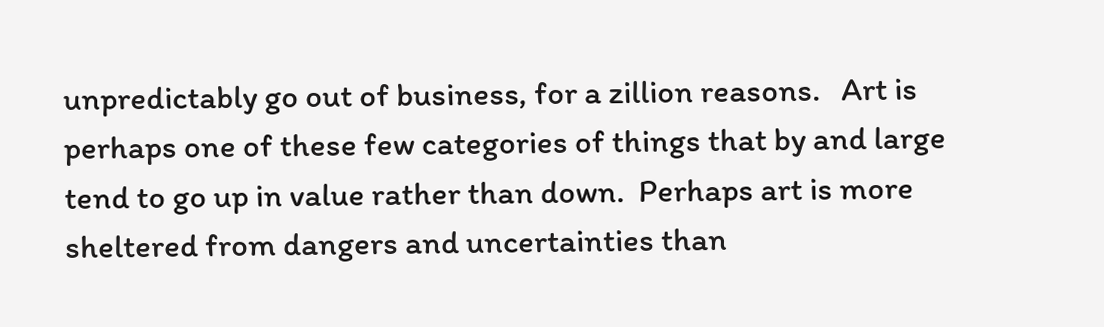unpredictably go out of business, for a zillion reasons.   Art is perhaps one of these few categories of things that by and large tend to go up in value rather than down.  Perhaps art is more sheltered from dangers and uncertainties than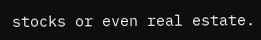stocks or even real estate.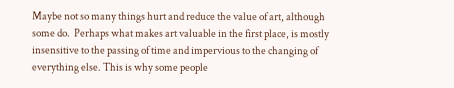Maybe not so many things hurt and reduce the value of art, although some do.  Perhaps what makes art valuable in the first place, is mostly insensitive to the passing of time and impervious to the changing of everything else. This is why some people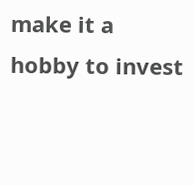make it a hobby to invest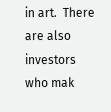in art.  There are also investors who mak